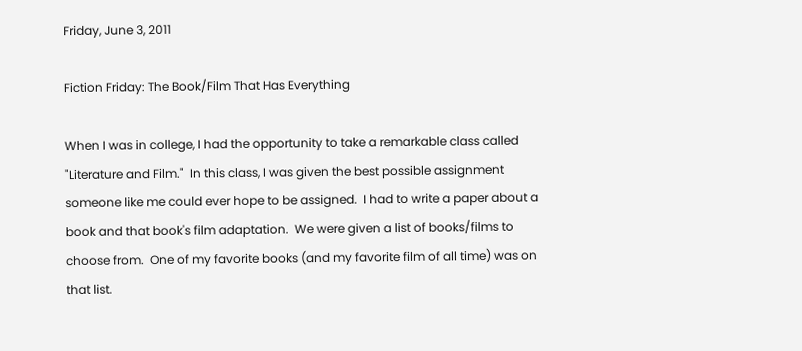Friday, June 3, 2011

Fiction Friday: The Book/Film That Has Everything

When I was in college, I had the opportunity to take a remarkable class called "Literature and Film."  In this class, I was given the best possible assignment someone like me could ever hope to be assigned.  I had to write a paper about a book and that book's film adaptation.  We were given a list of books/films to choose from.  One of my favorite books (and my favorite film of all time) was on that list.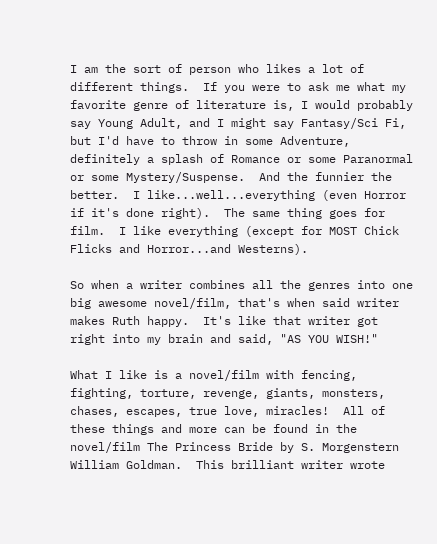I am the sort of person who likes a lot of different things.  If you were to ask me what my favorite genre of literature is, I would probably say Young Adult, and I might say Fantasy/Sci Fi, but I'd have to throw in some Adventure, definitely a splash of Romance or some Paranormal or some Mystery/Suspense.  And the funnier the better.  I like...well...everything (even Horror if it's done right).  The same thing goes for film.  I like everything (except for MOST Chick Flicks and Horror...and Westerns).

So when a writer combines all the genres into one big awesome novel/film, that's when said writer makes Ruth happy.  It's like that writer got right into my brain and said, "AS YOU WISH!"

What I like is a novel/film with fencing, fighting, torture, revenge, giants, monsters, chases, escapes, true love, miracles!  All of these things and more can be found in the novel/film The Princess Bride by S. Morgenstern William Goldman.  This brilliant writer wrote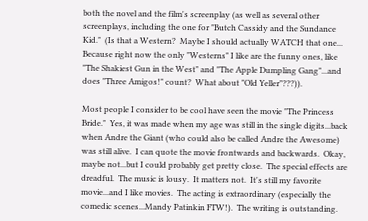both the novel and the film's screenplay (as well as several other screenplays, including the one for "Butch Cassidy and the Sundance Kid."  (Is that a Western?  Maybe I should actually WATCH that one...  Because right now the only "Westerns" I like are the funny ones, like "The Shakiest Gun in the West" and "The Apple Dumpling Gang"...and does "Three Amigos!" count?  What about "Old Yeller"???)).

Most people I consider to be cool have seen the movie "The Princess Bride."  Yes, it was made when my age was still in the single digits...back when Andre the Giant (who could also be called Andre the Awesome) was still alive.  I can quote the movie frontwards and backwards.  Okay, maybe not...but I could probably get pretty close.  The special effects are dreadful.  The music is lousy.  It matters not.  It's still my favorite movie...and I like movies.  The acting is extraordinary (especially the comedic scenes...Mandy Patinkin FTW!).  The writing is outstanding.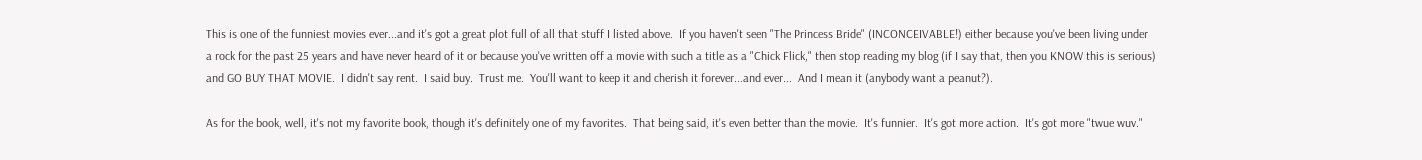This is one of the funniest movies ever...and it's got a great plot full of all that stuff I listed above.  If you haven't seen "The Princess Bride" (INCONCEIVABLE!) either because you've been living under a rock for the past 25 years and have never heard of it or because you've written off a movie with such a title as a "Chick Flick," then stop reading my blog (if I say that, then you KNOW this is serious) and GO BUY THAT MOVIE.  I didn't say rent.  I said buy.  Trust me.  You'll want to keep it and cherish it forever...and ever...  And I mean it (anybody want a peanut?).

As for the book, well, it's not my favorite book, though it's definitely one of my favorites.  That being said, it's even better than the movie.  It's funnier.  It's got more action.  It's got more "twue wuv."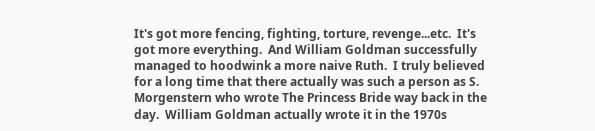It's got more fencing, fighting, torture, revenge...etc.  It's got more everything.  And William Goldman successfully managed to hoodwink a more naive Ruth.  I truly believed for a long time that there actually was such a person as S. Morgenstern who wrote The Princess Bride way back in the day.  William Goldman actually wrote it in the 1970s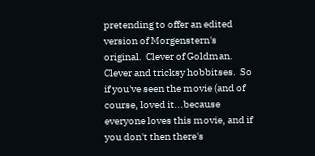pretending to offer an edited version of Morgenstern's original.  Clever of Goldman.  Clever and tricksy hobbitses.  So if you've seen the movie (and of course, loved it...because everyone loves this movie, and if you don't then there's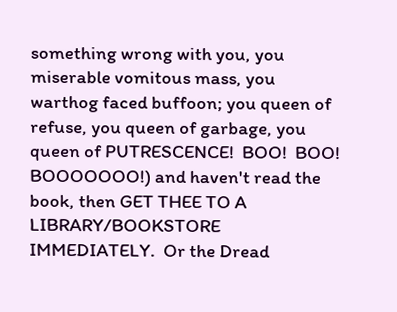something wrong with you, you miserable vomitous mass, you warthog faced buffoon; you queen of refuse, you queen of garbage, you queen of PUTRESCENCE!  BOO!  BOO! BOOOOOOO!) and haven't read the book, then GET THEE TO A LIBRARY/BOOKSTORE IMMEDIATELY.  Or the Dread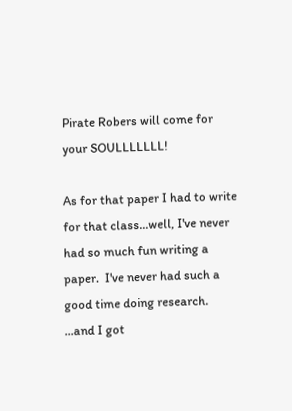Pirate Robers will come for your SOULLLLLLL!

As for that paper I had to write for that class...well, I've never had so much fun writing a paper.  I've never had such a good time doing research.  ...and I got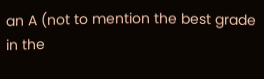an A (not to mention the best grade in the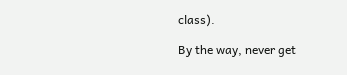class).

By the way, never get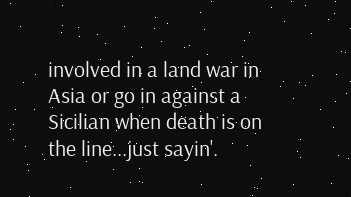involved in a land war in Asia or go in against a Sicilian when death is on the line...just sayin'.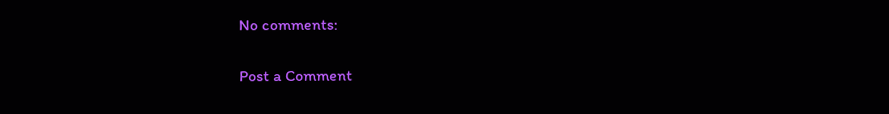No comments:

Post a Comment